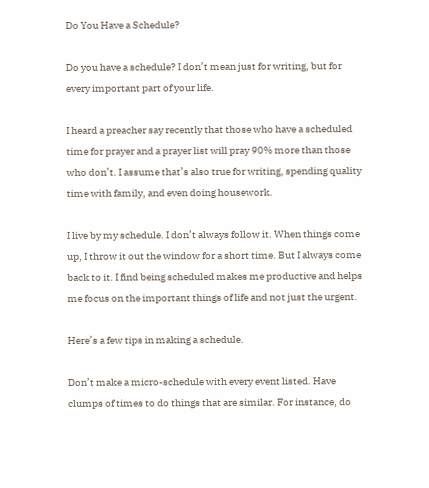Do You Have a Schedule?

Do you have a schedule? I don’t mean just for writing, but for every important part of your life.

I heard a preacher say recently that those who have a scheduled time for prayer and a prayer list will pray 90% more than those who don’t. I assume that’s also true for writing, spending quality time with family, and even doing housework.

I live by my schedule. I don’t always follow it. When things come up, I throw it out the window for a short time. But I always come back to it. I find being scheduled makes me productive and helps me focus on the important things of life and not just the urgent.

Here’s a few tips in making a schedule.

Don’t make a micro-schedule with every event listed. Have clumps of times to do things that are similar. For instance, do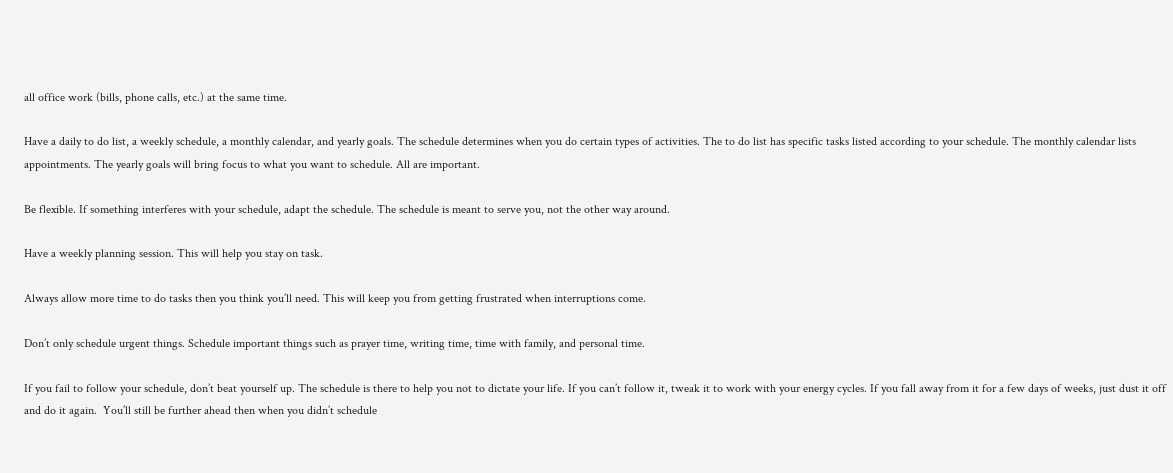all office work (bills, phone calls, etc.) at the same time.

Have a daily to do list, a weekly schedule, a monthly calendar, and yearly goals. The schedule determines when you do certain types of activities. The to do list has specific tasks listed according to your schedule. The monthly calendar lists appointments. The yearly goals will bring focus to what you want to schedule. All are important.

Be flexible. If something interferes with your schedule, adapt the schedule. The schedule is meant to serve you, not the other way around.

Have a weekly planning session. This will help you stay on task.

Always allow more time to do tasks then you think you’ll need. This will keep you from getting frustrated when interruptions come.

Don’t only schedule urgent things. Schedule important things such as prayer time, writing time, time with family, and personal time.

If you fail to follow your schedule, don’t beat yourself up. The schedule is there to help you not to dictate your life. If you can’t follow it, tweak it to work with your energy cycles. If you fall away from it for a few days of weeks, just dust it off and do it again.  You’ll still be further ahead then when you didn’t schedule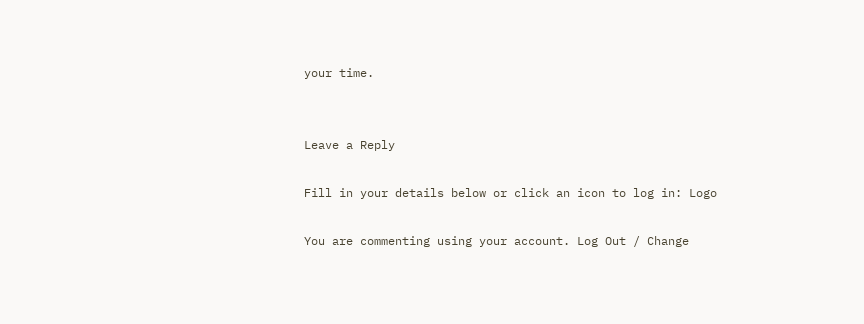your time.


Leave a Reply

Fill in your details below or click an icon to log in: Logo

You are commenting using your account. Log Out / Change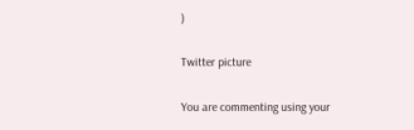)

Twitter picture

You are commenting using your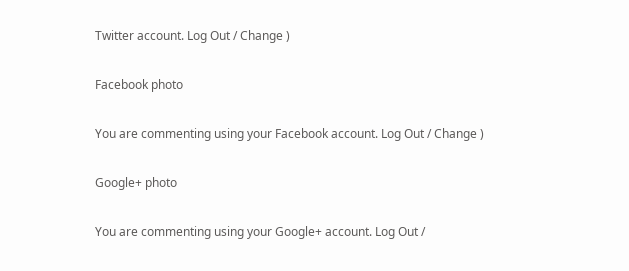Twitter account. Log Out / Change )

Facebook photo

You are commenting using your Facebook account. Log Out / Change )

Google+ photo

You are commenting using your Google+ account. Log Out /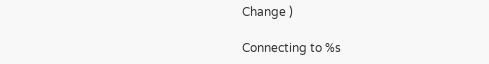Change )

Connecting to %s